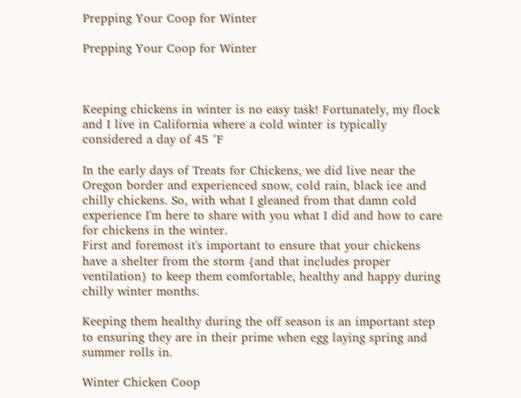Prepping Your Coop for Winter

Prepping Your Coop for Winter



Keeping chickens in winter is no easy task! Fortunately, my flock and I live in California where a cold winter is typically considered a day of 45 °F

In the early days of Treats for Chickens, we did live near the Oregon border and experienced snow, cold rain, black ice and chilly chickens. So, with what I gleaned from that damn cold experience I'm here to share with you what I did and how to care for chickens in the winter.
First and foremost it's important to ensure that your chickens have a shelter from the storm {and that includes proper ventilation} to keep them comfortable, healthy and happy during chilly winter months.

Keeping them healthy during the off season is an important step to ensuring they are in their prime when egg laying spring and summer rolls in.

Winter Chicken Coop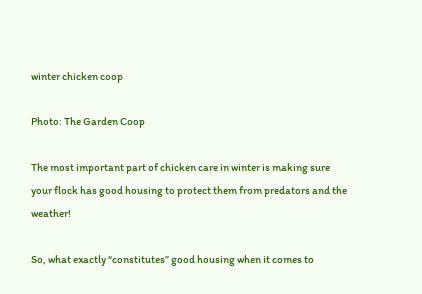winter chicken coop

Photo: The Garden Coop

The most important part of chicken care in winter is making sure your flock has good housing to protect them from predators and the weather!

So, what exactly “constitutes” good housing when it comes to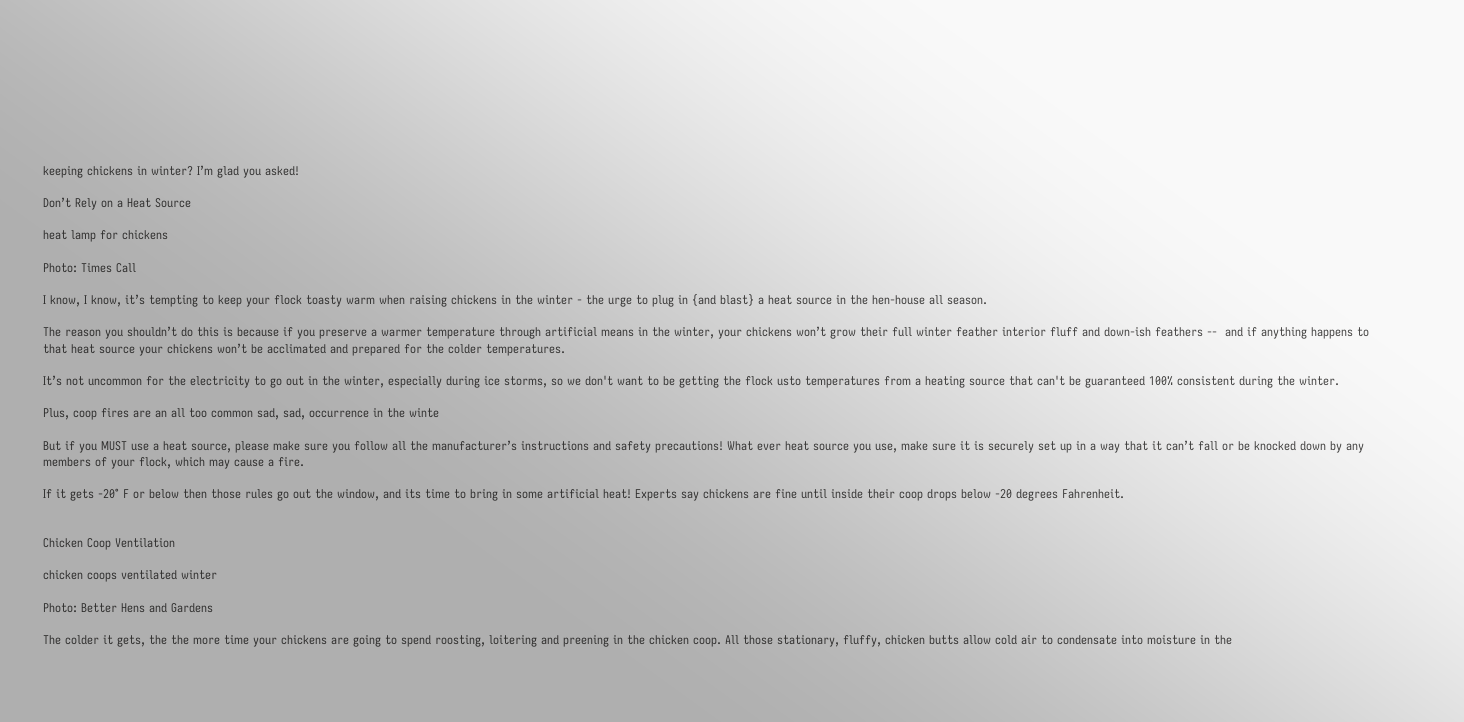keeping chickens in winter? I’m glad you asked!

Don’t Rely on a Heat Source

heat lamp for chickens

Photo: Times Call

I know, I know, it’s tempting to keep your flock toasty warm when raising chickens in the winter - the urge to plug in {and blast} a heat source in the hen-house all season.

The reason you shouldn’t do this is because if you preserve a warmer temperature through artificial means in the winter, your chickens won’t grow their full winter feather interior fluff and down-ish feathers --  and if anything happens to that heat source your chickens won’t be acclimated and prepared for the colder temperatures.

It’s not uncommon for the electricity to go out in the winter, especially during ice storms, so we don't want to be getting the flock usto temperatures from a heating source that can't be guaranteed 100% consistent during the winter.

Plus, coop fires are an all too common sad, sad, occurrence in the winte

But if you MUST use a heat source, please make sure you follow all the manufacturer’s instructions and safety precautions! What ever heat source you use, make sure it is securely set up in a way that it can’t fall or be knocked down by any members of your flock, which may cause a fire.

If it gets -20° F or below then those rules go out the window, and its time to bring in some artificial heat! Experts say chickens are fine until inside their coop drops below -20 degrees Fahrenheit.


Chicken Coop Ventilation

chicken coops ventilated winter

Photo: Better Hens and Gardens

The colder it gets, the the more time your chickens are going to spend roosting, loitering and preening in the chicken coop. All those stationary, fluffy, chicken butts allow cold air to condensate into moisture in the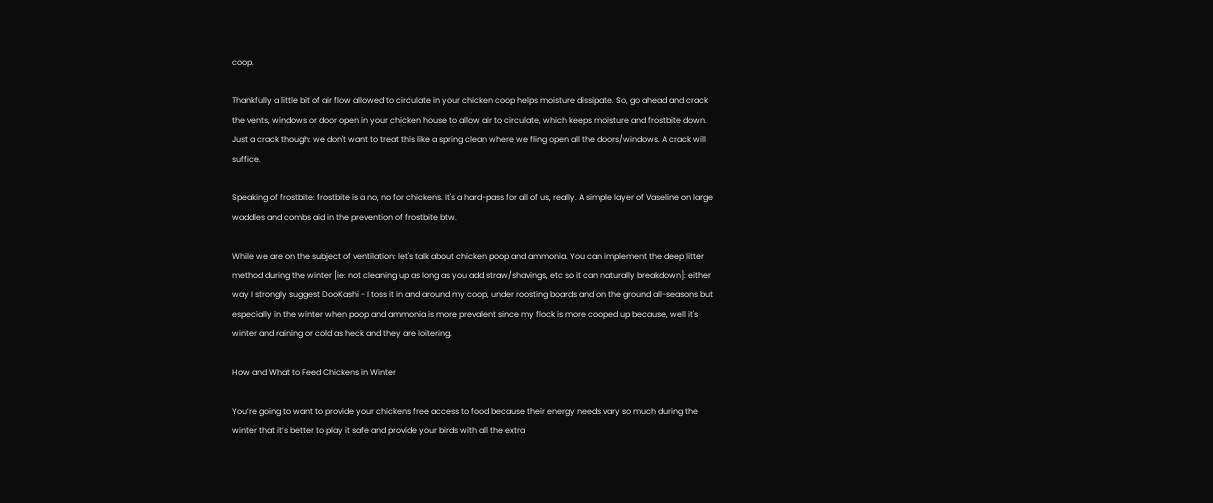coop.

Thankfully a little bit of air flow allowed to circulate in your chicken coop helps moisture dissipate. So, go ahead and crack the vents, windows or door open in your chicken house to allow air to circulate, which keeps moisture and frostbite down. Just a crack though: we don't want to treat this like a spring clean where we fling open all the doors/windows. A crack will suffice.

Speaking of frostbite: frostbite is a no, no for chickens. It's a hard-pass for all of us, really. A simple layer of Vaseline on large waddles and combs aid in the prevention of frostbite btw.

While we are on the subject of ventilation: let's talk about chicken poop and ammonia. You can implement the deep litter method during the winter [ie: not cleaning up as long as you add straw/shavings, etc so it can naturally breakdown]: either way I strongly suggest DooKashi - I toss it in and around my coop, under roosting boards and on the ground all-seasons but especially in the winter when poop and ammonia is more prevalent since my flock is more cooped up because, well it's winter and raining or cold as heck and they are loitering.

How and What to Feed Chickens in Winter

You’re going to want to provide your chickens free access to food because their energy needs vary so much during the winter that it’s better to play it safe and provide your birds with all the extra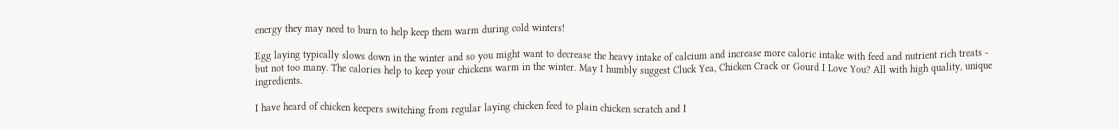energy they may need to burn to help keep them warm during cold winters!

Egg laying typically slows down in the winter and so you might want to decrease the heavy intake of calcium and increase more caloric intake with feed and nutrient rich treats - but not too many. The calories help to keep your chickens warm in the winter. May I humbly suggest Cluck Yea, Chicken Crack or Gourd I Love You? All with high quality, unique ingredients.

I have heard of chicken keepers switching from regular laying chicken feed to plain chicken scratch and I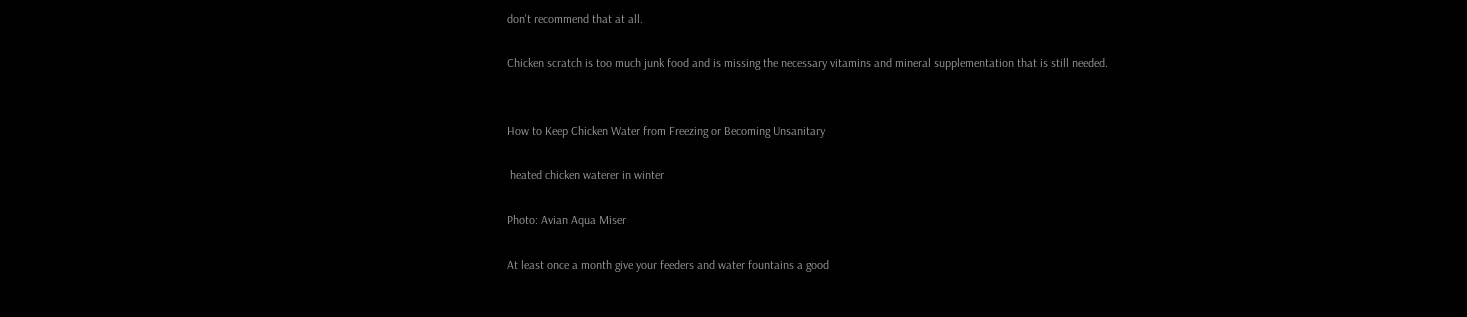don't recommend that at all.

Chicken scratch is too much junk food and is missing the necessary vitamins and mineral supplementation that is still needed.


How to Keep Chicken Water from Freezing or Becoming Unsanitary

 heated chicken waterer in winter

Photo: Avian Aqua Miser

At least once a month give your feeders and water fountains a good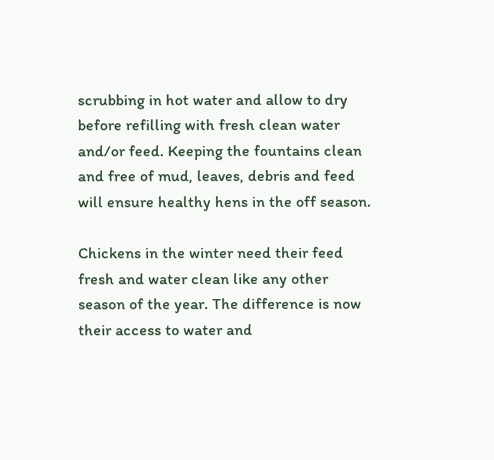scrubbing in hot water and allow to dry before refilling with fresh clean water and/or feed. Keeping the fountains clean and free of mud, leaves, debris and feed will ensure healthy hens in the off season.

Chickens in the winter need their feed fresh and water clean like any other season of the year. The difference is now their access to water and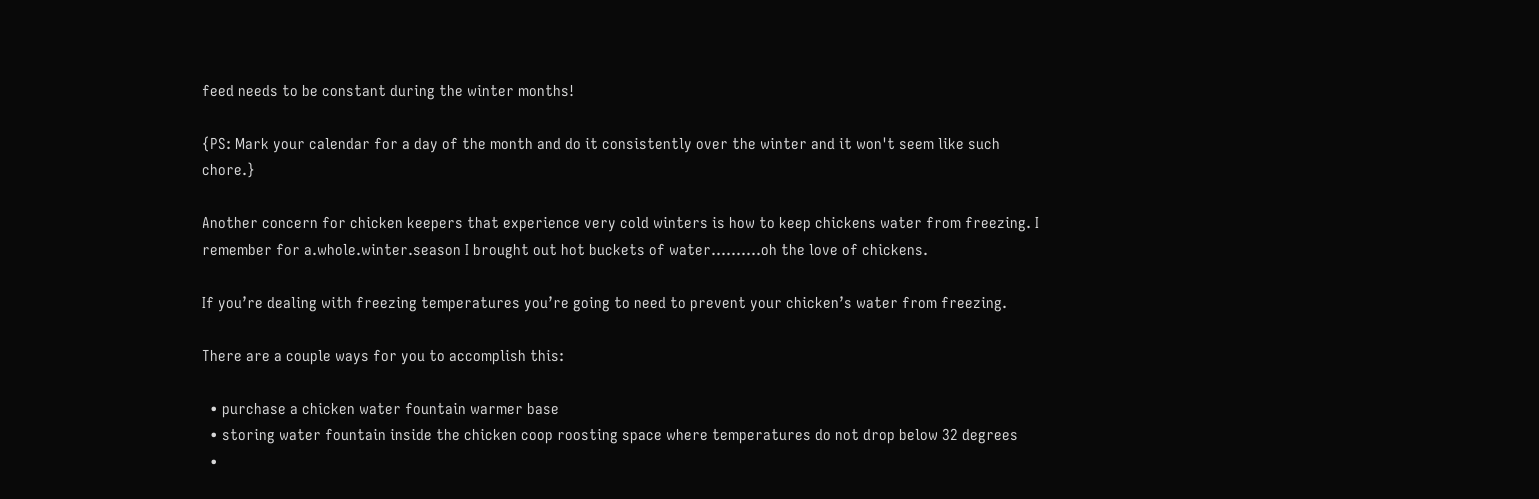feed needs to be constant during the winter months!

{PS: Mark your calendar for a day of the month and do it consistently over the winter and it won't seem like such chore.}

Another concern for chicken keepers that experience very cold winters is how to keep chickens water from freezing. I remember for a.whole.winter.season I brought out hot buckets of water..........oh the love of chickens.

If you’re dealing with freezing temperatures you’re going to need to prevent your chicken’s water from freezing.

There are a couple ways for you to accomplish this:

  • purchase a chicken water fountain warmer base
  • storing water fountain inside the chicken coop roosting space where temperatures do not drop below 32 degrees
  •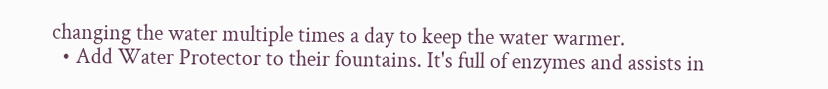changing the water multiple times a day to keep the water warmer.
  • Add Water Protector to their fountains. It's full of enzymes and assists in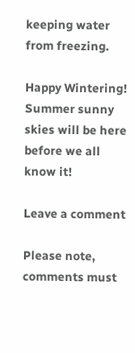keeping water from freezing.

Happy Wintering! Summer sunny skies will be here before we all know it!

Leave a comment

Please note, comments must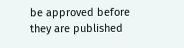be approved before they are published